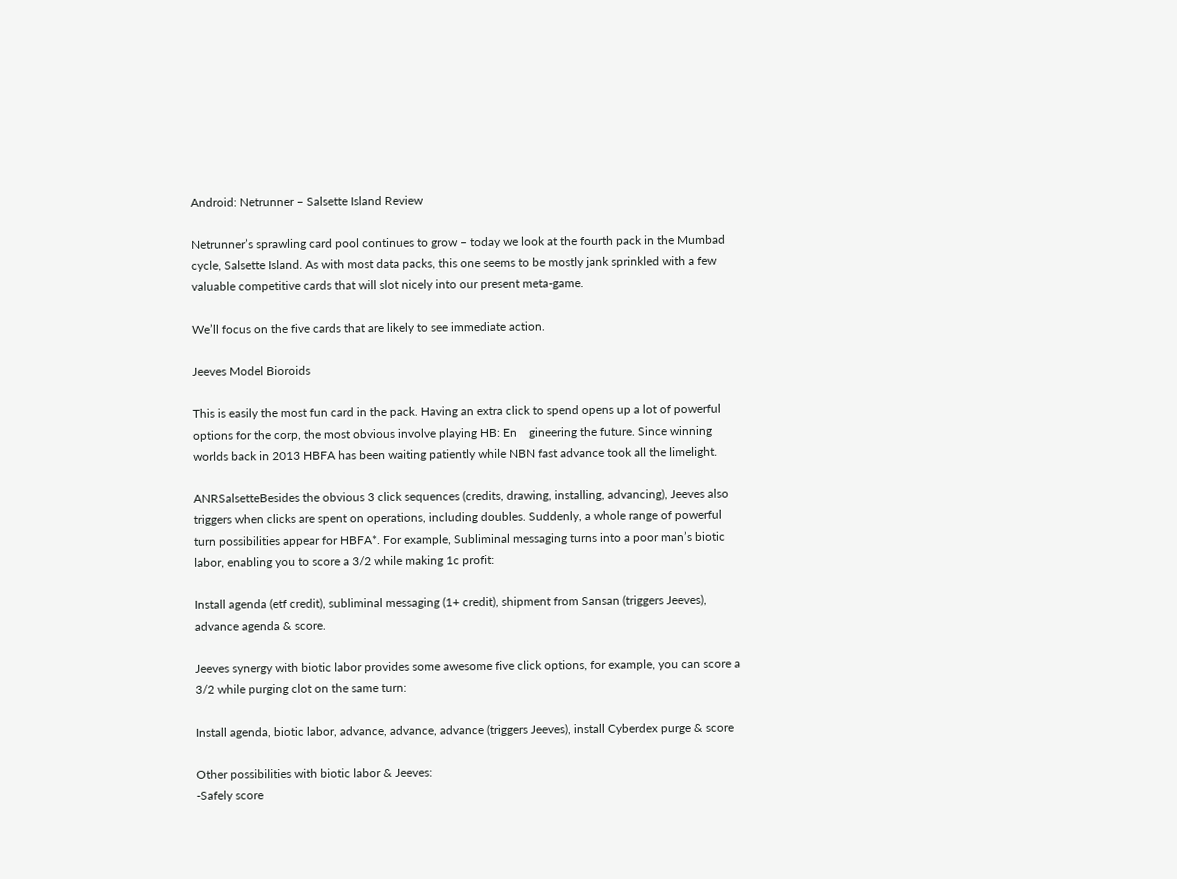Android: Netrunner – Salsette Island Review

Netrunner’s sprawling card pool continues to grow – today we look at the fourth pack in the Mumbad cycle, Salsette Island. As with most data packs, this one seems to be mostly jank sprinkled with a few valuable competitive cards that will slot nicely into our present meta-game.

We’ll focus on the five cards that are likely to see immediate action.

Jeeves Model Bioroids

This is easily the most fun card in the pack. Having an extra click to spend opens up a lot of powerful options for the corp, the most obvious involve playing HB: En    gineering the future. Since winning worlds back in 2013 HBFA has been waiting patiently while NBN fast advance took all the limelight.

ANRSalsetteBesides the obvious 3 click sequences (credits, drawing, installing, advancing), Jeeves also triggers when clicks are spent on operations, including doubles. Suddenly, a whole range of powerful turn possibilities appear for HBFA*. For example, Subliminal messaging turns into a poor man’s biotic labor, enabling you to score a 3/2 while making 1c profit:

Install agenda (etf credit), subliminal messaging (1+ credit), shipment from Sansan (triggers Jeeves), advance agenda & score.

Jeeves synergy with biotic labor provides some awesome five click options, for example, you can score a 3/2 while purging clot on the same turn:

Install agenda, biotic labor, advance, advance, advance (triggers Jeeves), install Cyberdex purge & score

Other possibilities with biotic labor & Jeeves:
-Safely score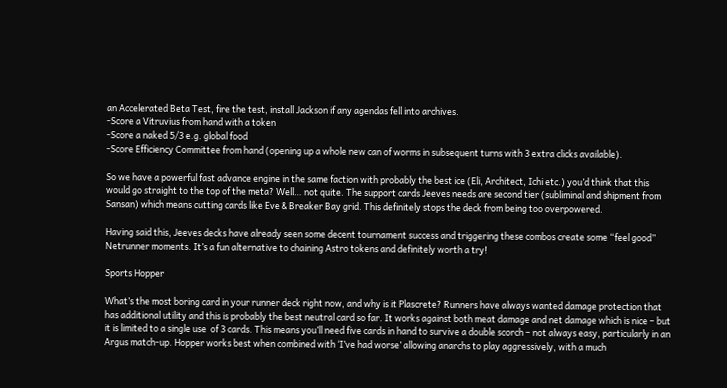an Accelerated Beta Test, fire the test, install Jackson if any agendas fell into archives.
-Score a Vitruvius from hand with a token
-Score a naked 5/3 e.g. global food
-Score Efficiency Committee from hand (opening up a whole new can of worms in subsequent turns with 3 extra clicks available).

So we have a powerful fast advance engine in the same faction with probably the best ice (Eli, Architect, Ichi etc.) you’d think that this would go straight to the top of the meta? Well… not quite. The support cards Jeeves needs are second tier (subliminal and shipment from  Sansan) which means cutting cards like Eve & Breaker Bay grid. This definitely stops the deck from being too overpowered.

Having said this, Jeeves decks have already seen some decent tournament success and triggering these combos create some “feel good” Netrunner moments. It’s a fun alternative to chaining Astro tokens and definitely worth a try!

Sports Hopper

What’s the most boring card in your runner deck right now, and why is it Plascrete? Runners have always wanted damage protection that has additional utility and this is probably the best neutral card so far. It works against both meat damage and net damage which is nice – but it is limited to a single use  of 3 cards. This means you’ll need five cards in hand to survive a double scorch – not always easy, particularly in an Argus match-up. Hopper works best when combined with ‘I’ve had worse’ allowing anarchs to play aggressively, with a much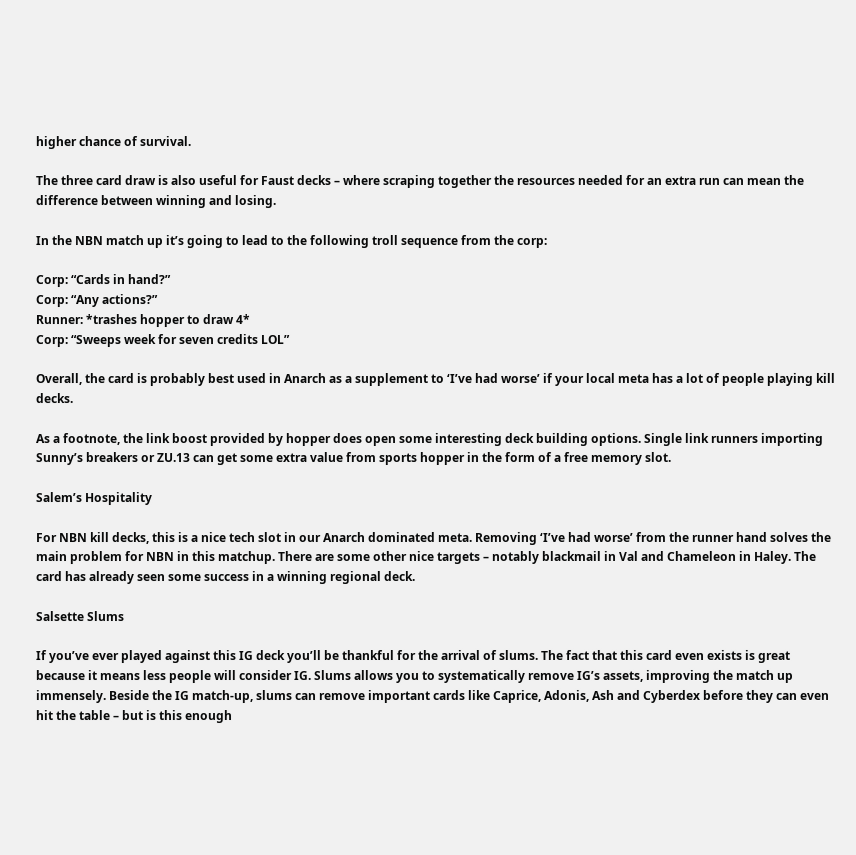higher chance of survival.

The three card draw is also useful for Faust decks – where scraping together the resources needed for an extra run can mean the difference between winning and losing.

In the NBN match up it’s going to lead to the following troll sequence from the corp:

Corp: “Cards in hand?”
Corp: “Any actions?”
Runner: *trashes hopper to draw 4*
Corp: “Sweeps week for seven credits LOL”

Overall, the card is probably best used in Anarch as a supplement to ‘I’ve had worse’ if your local meta has a lot of people playing kill decks.

As a footnote, the link boost provided by hopper does open some interesting deck building options. Single link runners importing Sunny’s breakers or ZU.13 can get some extra value from sports hopper in the form of a free memory slot.

Salem’s Hospitality

For NBN kill decks, this is a nice tech slot in our Anarch dominated meta. Removing ‘I’ve had worse’ from the runner hand solves the main problem for NBN in this matchup. There are some other nice targets – notably blackmail in Val and Chameleon in Haley. The card has already seen some success in a winning regional deck.

Salsette Slums

If you’ve ever played against this IG deck you’ll be thankful for the arrival of slums. The fact that this card even exists is great because it means less people will consider IG. Slums allows you to systematically remove IG’s assets, improving the match up immensely. Beside the IG match-up, slums can remove important cards like Caprice, Adonis, Ash and Cyberdex before they can even hit the table – but is this enough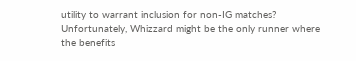utility to warrant inclusion for non-IG matches? Unfortunately, Whizzard might be the only runner where the benefits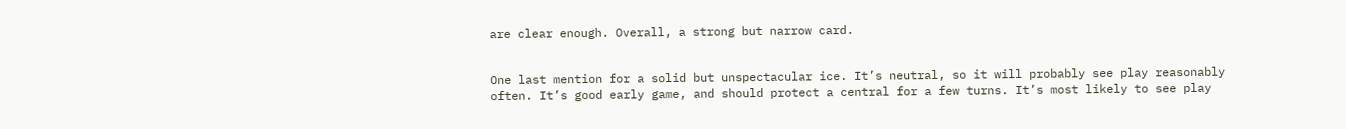are clear enough. Overall, a strong but narrow card.


One last mention for a solid but unspectacular ice. It’s neutral, so it will probably see play reasonably often. It’s good early game, and should protect a central for a few turns. It’s most likely to see play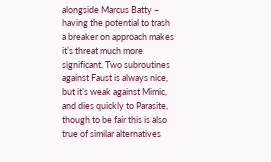alongside Marcus Batty – having the potential to trash a breaker on approach makes it’s threat much more significant. Two subroutines against Faust is always nice, but it’s weak against Mimic, and dies quickly to Parasite, though to be fair this is also true of similar alternatives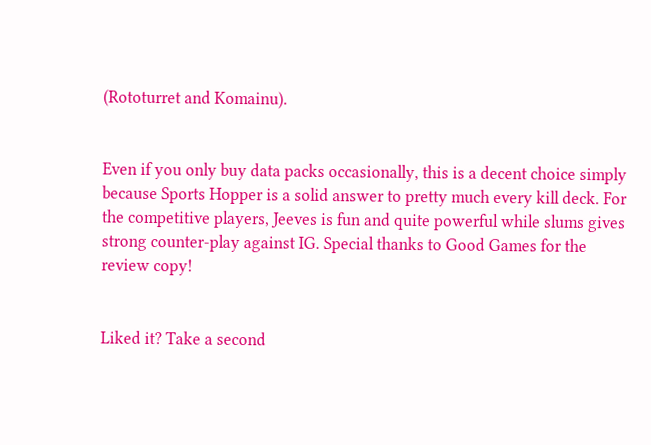(Rototurret and Komainu).


Even if you only buy data packs occasionally, this is a decent choice simply because Sports Hopper is a solid answer to pretty much every kill deck. For the competitive players, Jeeves is fun and quite powerful while slums gives strong counter-play against IG. Special thanks to Good Games for the review copy!


Liked it? Take a second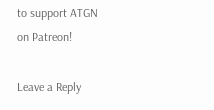to support ATGN on Patreon!

Leave a Reply